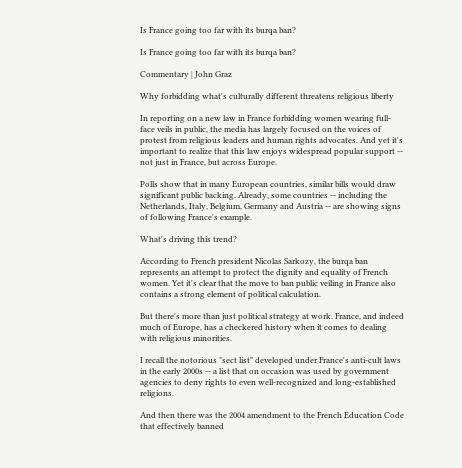Is France going too far with its burqa ban?

Is France going too far with its burqa ban?

Commentary | John Graz

Why forbidding what's culturally different threatens religious liberty

In reporting on a new law in France forbidding women wearing full-face veils in public, the media has largely focused on the voices of protest from religious leaders and human rights advocates. And yet it's important to realize that this law enjoys widespread popular support -- not just in France, but across Europe.

Polls show that in many European countries, similar bills would draw significant public backing. Already, some countries -- including the Netherlands, Italy, Belgium, Germany and Austria -- are showing signs of following France's example.

What's driving this trend?

According to French president Nicolas Sarkozy, the burqa ban represents an attempt to protect the dignity and equality of French women. Yet it's clear that the move to ban public veiling in France also contains a strong element of political calculation.

But there's more than just political strategy at work. France, and indeed much of Europe, has a checkered history when it comes to dealing with religious minorities.

I recall the notorious "sect list" developed under France's anti-cult laws in the early 2000s -- a list that on occasion was used by government agencies to deny rights to even well-recognized and long-established religions.

And then there was the 2004 amendment to the French Education Code that effectively banned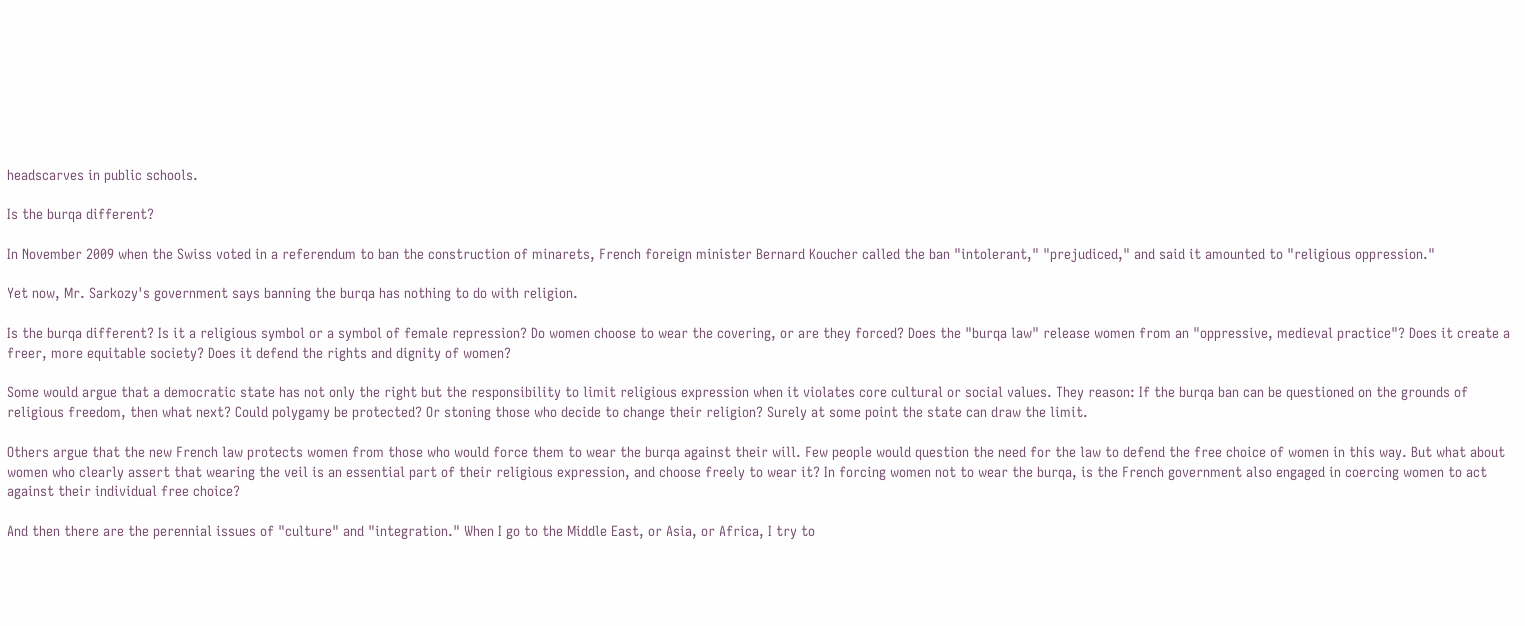headscarves in public schools.

Is the burqa different?

In November 2009 when the Swiss voted in a referendum to ban the construction of minarets, French foreign minister Bernard Koucher called the ban "intolerant," "prejudiced," and said it amounted to "religious oppression."

Yet now, Mr. Sarkozy's government says banning the burqa has nothing to do with religion.

Is the burqa different? Is it a religious symbol or a symbol of female repression? Do women choose to wear the covering, or are they forced? Does the "burqa law" release women from an "oppressive, medieval practice"? Does it create a freer, more equitable society? Does it defend the rights and dignity of women?

Some would argue that a democratic state has not only the right but the responsibility to limit religious expression when it violates core cultural or social values. They reason: If the burqa ban can be questioned on the grounds of religious freedom, then what next? Could polygamy be protected? Or stoning those who decide to change their religion? Surely at some point the state can draw the limit.

Others argue that the new French law protects women from those who would force them to wear the burqa against their will. Few people would question the need for the law to defend the free choice of women in this way. But what about women who clearly assert that wearing the veil is an essential part of their religious expression, and choose freely to wear it? In forcing women not to wear the burqa, is the French government also engaged in coercing women to act against their individual free choice?

And then there are the perennial issues of "culture" and "integration." When I go to the Middle East, or Asia, or Africa, I try to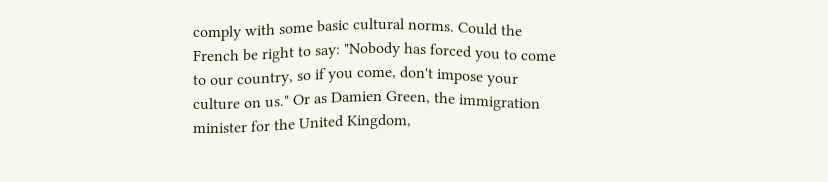comply with some basic cultural norms. Could the French be right to say: "Nobody has forced you to come to our country, so if you come, don't impose your culture on us." Or as Damien Green, the immigration minister for the United Kingdom,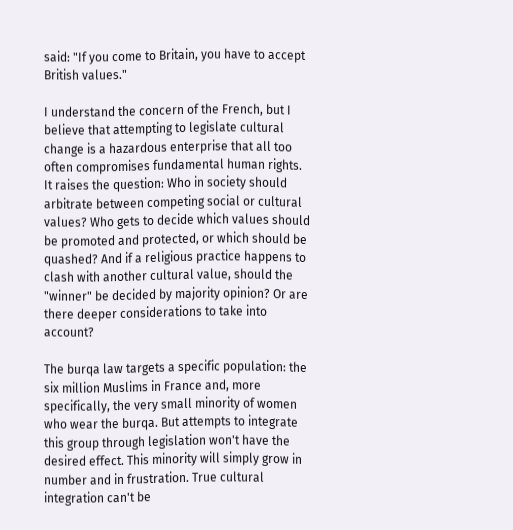said: "If you come to Britain, you have to accept British values."

I understand the concern of the French, but I believe that attempting to legislate cultural change is a hazardous enterprise that all too often compromises fundamental human rights. It raises the question: Who in society should arbitrate between competing social or cultural values? Who gets to decide which values should be promoted and protected, or which should be quashed? And if a religious practice happens to clash with another cultural value, should the "winner" be decided by majority opinion? Or are there deeper considerations to take into account?

The burqa law targets a specific population: the six million Muslims in France and, more specifically, the very small minority of women who wear the burqa. But attempts to integrate this group through legislation won't have the desired effect. This minority will simply grow in number and in frustration. True cultural integration can't be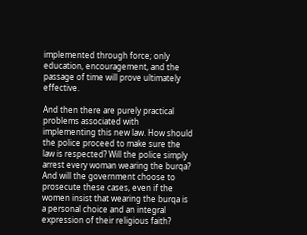implemented through force; only education, encouragement, and the passage of time will prove ultimately effective.

And then there are purely practical problems associated with implementing this new law. How should the police proceed to make sure the law is respected? Will the police simply arrest every woman wearing the burqa? And will the government choose to prosecute these cases, even if the women insist that wearing the burqa is a personal choice and an integral expression of their religious faith?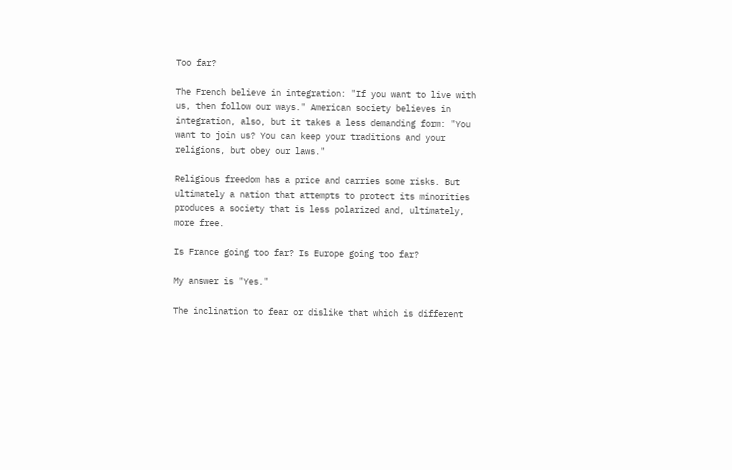Too far?

The French believe in integration: "If you want to live with us, then follow our ways." American society believes in integration, also, but it takes a less demanding form: "You want to join us? You can keep your traditions and your religions, but obey our laws."

Religious freedom has a price and carries some risks. But ultimately a nation that attempts to protect its minorities produces a society that is less polarized and, ultimately, more free.

Is France going too far? Is Europe going too far?

My answer is "Yes."

The inclination to fear or dislike that which is different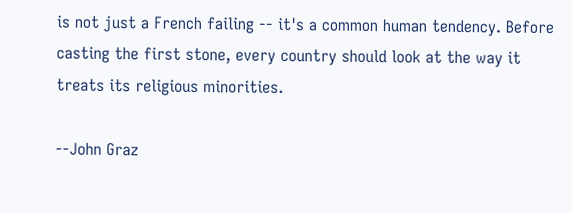is not just a French failing -- it's a common human tendency. Before casting the first stone, every country should look at the way it treats its religious minorities.

--John Graz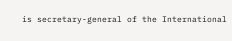is secretary-general of the International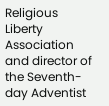Religious Liberty Association and director of the Seventh-day Adventist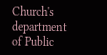Church's department of Public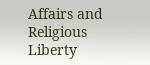Affairs and Religious Liberty